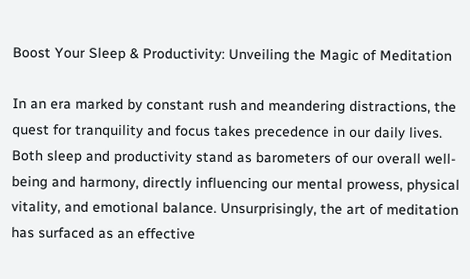Boost Your Sleep & Productivity: Unveiling the Magic of Meditation

In an era marked by constant rush and meandering distractions, the quest for tranquility and focus takes precedence in our daily lives. Both sleep and productivity stand as barometers of our overall well-being and harmony, directly influencing our mental prowess, physical vitality, and emotional balance. Unsurprisingly, the art of meditation has surfaced as an effective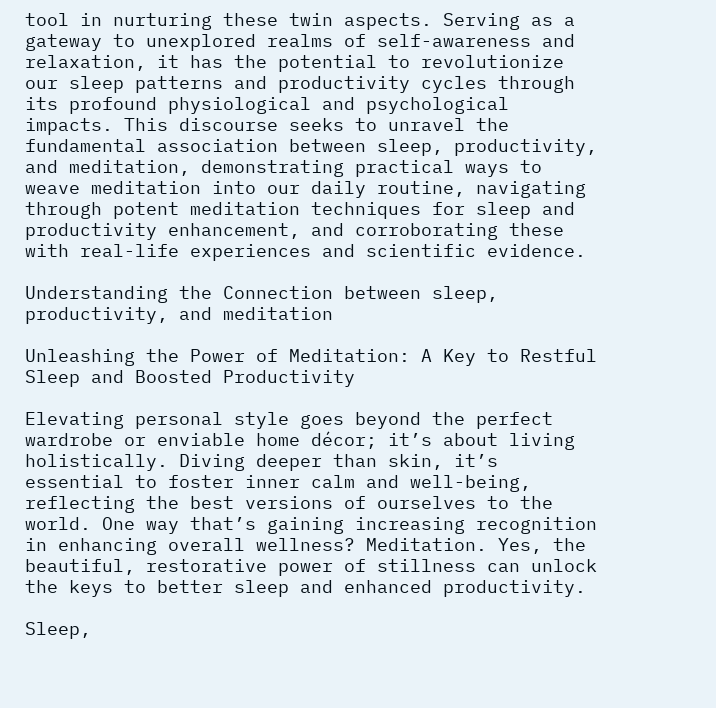tool in nurturing these twin aspects. Serving as a gateway to unexplored realms of self-awareness and relaxation, it has the potential to revolutionize our sleep patterns and productivity cycles through its profound physiological and psychological impacts. This discourse seeks to unravel the fundamental association between sleep, productivity, and meditation, demonstrating practical ways to weave meditation into our daily routine, navigating through potent meditation techniques for sleep and productivity enhancement, and corroborating these with real-life experiences and scientific evidence.

Understanding the Connection between sleep, productivity, and meditation

Unleashing the Power of Meditation: A Key to Restful Sleep and Boosted Productivity

Elevating personal style goes beyond the perfect wardrobe or enviable home décor; it’s about living holistically. Diving deeper than skin, it’s essential to foster inner calm and well-being, reflecting the best versions of ourselves to the world. One way that’s gaining increasing recognition in enhancing overall wellness? Meditation. Yes, the beautiful, restorative power of stillness can unlock the keys to better sleep and enhanced productivity.

Sleep,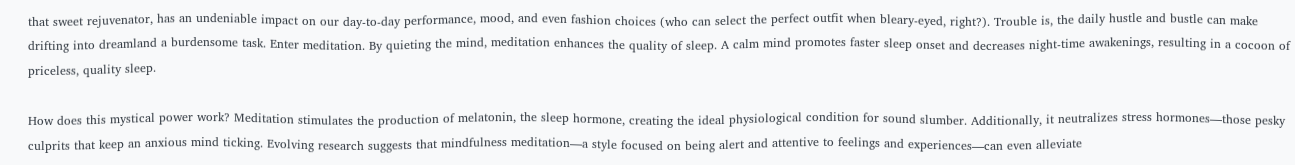that sweet rejuvenator, has an undeniable impact on our day-to-day performance, mood, and even fashion choices (who can select the perfect outfit when bleary-eyed, right?). Trouble is, the daily hustle and bustle can make drifting into dreamland a burdensome task. Enter meditation. By quieting the mind, meditation enhances the quality of sleep. A calm mind promotes faster sleep onset and decreases night-time awakenings, resulting in a cocoon of priceless, quality sleep.

How does this mystical power work? Meditation stimulates the production of melatonin, the sleep hormone, creating the ideal physiological condition for sound slumber. Additionally, it neutralizes stress hormones—those pesky culprits that keep an anxious mind ticking. Evolving research suggests that mindfulness meditation—a style focused on being alert and attentive to feelings and experiences—can even alleviate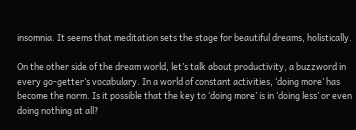insomnia. It seems that meditation sets the stage for beautiful dreams, holistically.

On the other side of the dream world, let’s talk about productivity, a buzzword in every go-getter’s vocabulary. In a world of constant activities, ‘doing more’ has become the norm. Is it possible that the key to ‘doing more’ is in ‘doing less’ or even doing nothing at all?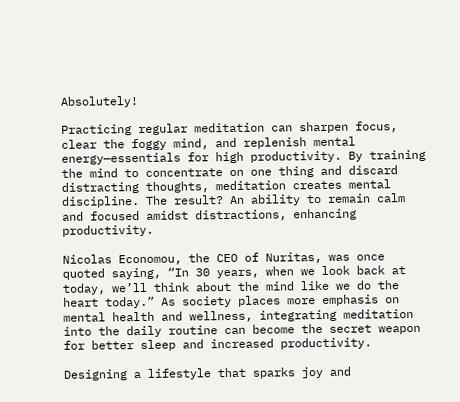Absolutely!

Practicing regular meditation can sharpen focus, clear the foggy mind, and replenish mental energy—essentials for high productivity. By training the mind to concentrate on one thing and discard distracting thoughts, meditation creates mental discipline. The result? An ability to remain calm and focused amidst distractions, enhancing productivity.

Nicolas Economou, the CEO of Nuritas, was once quoted saying, “In 30 years, when we look back at today, we’ll think about the mind like we do the heart today.” As society places more emphasis on mental health and wellness, integrating meditation into the daily routine can become the secret weapon for better sleep and increased productivity.

Designing a lifestyle that sparks joy and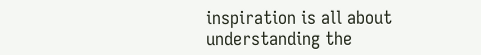inspiration is all about understanding the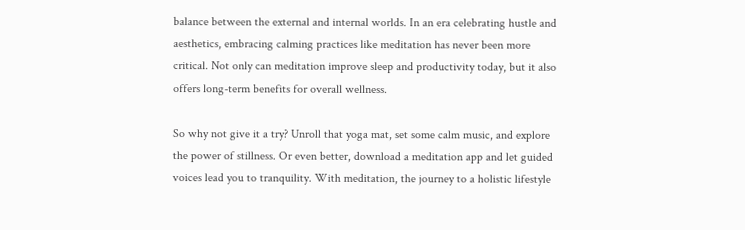balance between the external and internal worlds. In an era celebrating hustle and aesthetics, embracing calming practices like meditation has never been more critical. Not only can meditation improve sleep and productivity today, but it also offers long-term benefits for overall wellness.

So why not give it a try? Unroll that yoga mat, set some calm music, and explore the power of stillness. Or even better, download a meditation app and let guided voices lead you to tranquility. With meditation, the journey to a holistic lifestyle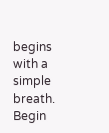begins with a simple breath. Begin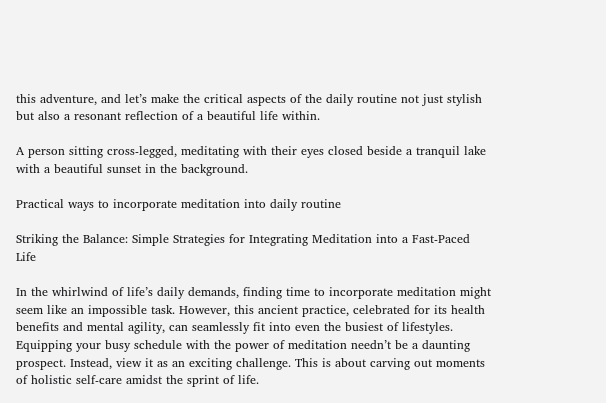this adventure, and let’s make the critical aspects of the daily routine not just stylish but also a resonant reflection of a beautiful life within.

A person sitting cross-legged, meditating with their eyes closed beside a tranquil lake with a beautiful sunset in the background.

Practical ways to incorporate meditation into daily routine

Striking the Balance: Simple Strategies for Integrating Meditation into a Fast-Paced Life

In the whirlwind of life’s daily demands, finding time to incorporate meditation might seem like an impossible task. However, this ancient practice, celebrated for its health benefits and mental agility, can seamlessly fit into even the busiest of lifestyles. Equipping your busy schedule with the power of meditation needn’t be a daunting prospect. Instead, view it as an exciting challenge. This is about carving out moments of holistic self-care amidst the sprint of life.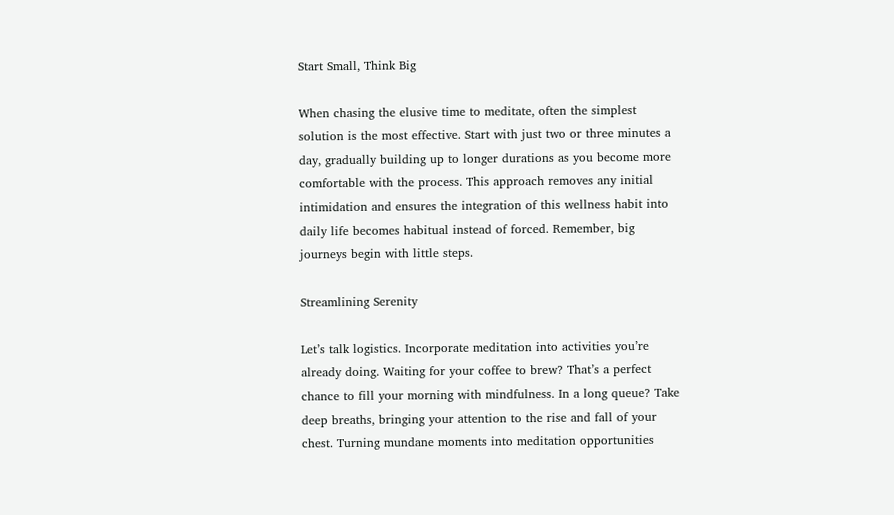Start Small, Think Big

When chasing the elusive time to meditate, often the simplest solution is the most effective. Start with just two or three minutes a day, gradually building up to longer durations as you become more comfortable with the process. This approach removes any initial intimidation and ensures the integration of this wellness habit into daily life becomes habitual instead of forced. Remember, big journeys begin with little steps.

Streamlining Serenity

Let’s talk logistics. Incorporate meditation into activities you’re already doing. Waiting for your coffee to brew? That’s a perfect chance to fill your morning with mindfulness. In a long queue? Take deep breaths, bringing your attention to the rise and fall of your chest. Turning mundane moments into meditation opportunities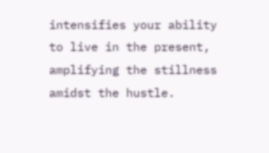intensifies your ability to live in the present, amplifying the stillness amidst the hustle.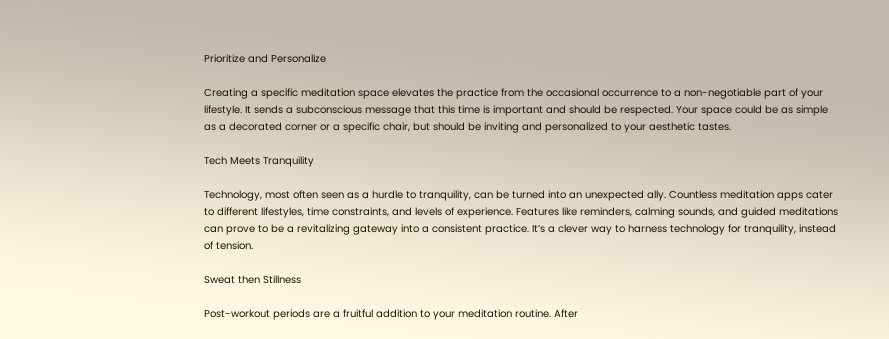Prioritize and Personalize

Creating a specific meditation space elevates the practice from the occasional occurrence to a non-negotiable part of your lifestyle. It sends a subconscious message that this time is important and should be respected. Your space could be as simple as a decorated corner or a specific chair, but should be inviting and personalized to your aesthetic tastes.

Tech Meets Tranquility

Technology, most often seen as a hurdle to tranquility, can be turned into an unexpected ally. Countless meditation apps cater to different lifestyles, time constraints, and levels of experience. Features like reminders, calming sounds, and guided meditations can prove to be a revitalizing gateway into a consistent practice. It’s a clever way to harness technology for tranquility, instead of tension.

Sweat then Stillness

Post-workout periods are a fruitful addition to your meditation routine. After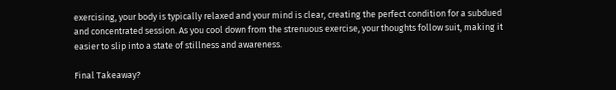exercising, your body is typically relaxed and your mind is clear, creating the perfect condition for a subdued and concentrated session. As you cool down from the strenuous exercise, your thoughts follow suit, making it easier to slip into a state of stillness and awareness.

Final Takeaway?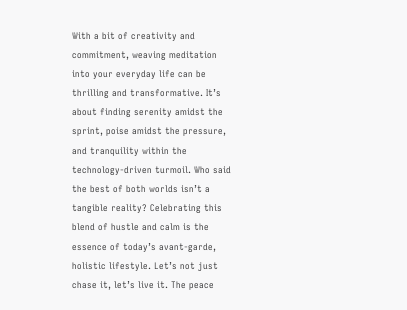With a bit of creativity and commitment, weaving meditation into your everyday life can be thrilling and transformative. It’s about finding serenity amidst the sprint, poise amidst the pressure, and tranquility within the technology-driven turmoil. Who said the best of both worlds isn’t a tangible reality? Celebrating this blend of hustle and calm is the essence of today’s avant-garde, holistic lifestyle. Let’s not just chase it, let’s live it. The peace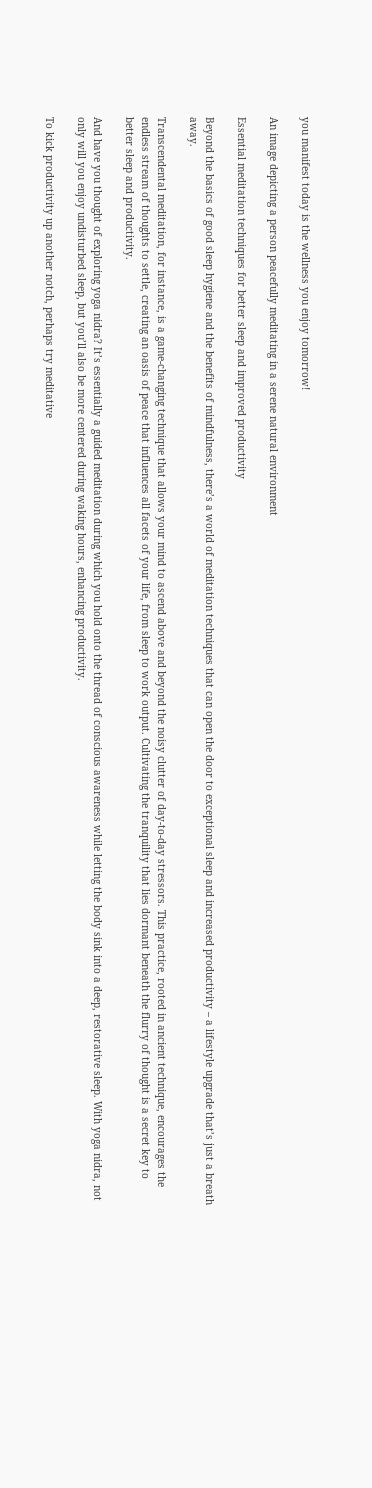you manifest today is the wellness you enjoy tomorrow!

An image depicting a person peacefully meditating in a serene natural environment

Essential meditation techniques for better sleep and improved productivity

Beyond the basics of good sleep hygiene and the benefits of mindfulness, there’s a world of meditation techniques that can open the door to exceptional sleep and increased productivity – a lifestyle upgrade that’s just a breath away.

Transcendental meditation, for instance, is a game-changing technique that allows your mind to ascend above and beyond the noisy clutter of day-to-day stressors. This practice, rooted in ancient technique, encourages the endless stream of thoughts to settle, creating an oasis of peace that influences all facets of your life, from sleep to work output. Cultivating the tranquility that lies dormant beneath the flurry of thought is a secret key to better sleep and productivity.

And have you thought of exploring yoga nidra? It’s essentially a guided meditation during which you hold onto the thread of conscious awareness while letting the body sink into a deep, restorative sleep. With yoga nidra, not only will you enjoy undisturbed sleep, but you’ll also be more centered during waking hours, enhancing productivity.

To kick productivity up another notch, perhaps try meditative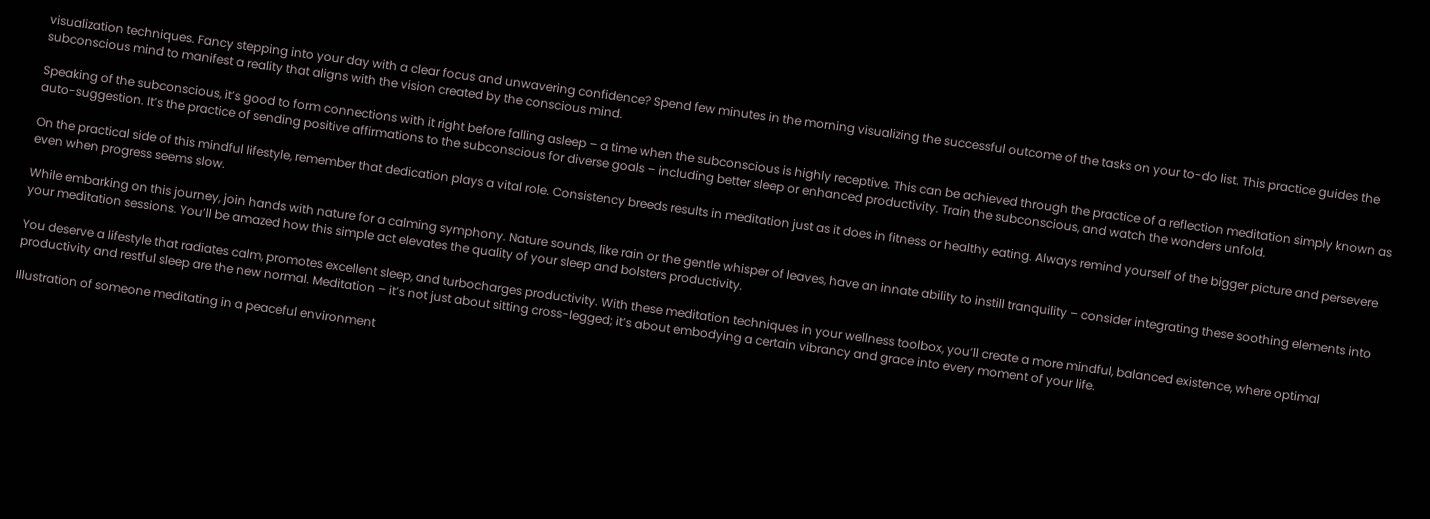visualization techniques. Fancy stepping into your day with a clear focus and unwavering confidence? Spend few minutes in the morning visualizing the successful outcome of the tasks on your to-do list. This practice guides the subconscious mind to manifest a reality that aligns with the vision created by the conscious mind.

Speaking of the subconscious, it’s good to form connections with it right before falling asleep – a time when the subconscious is highly receptive. This can be achieved through the practice of a reflection meditation simply known as auto-suggestion. It’s the practice of sending positive affirmations to the subconscious for diverse goals – including better sleep or enhanced productivity. Train the subconscious, and watch the wonders unfold.

On the practical side of this mindful lifestyle, remember that dedication plays a vital role. Consistency breeds results in meditation just as it does in fitness or healthy eating. Always remind yourself of the bigger picture and persevere even when progress seems slow.

While embarking on this journey, join hands with nature for a calming symphony. Nature sounds, like rain or the gentle whisper of leaves, have an innate ability to instill tranquility – consider integrating these soothing elements into your meditation sessions. You’ll be amazed how this simple act elevates the quality of your sleep and bolsters productivity.

You deserve a lifestyle that radiates calm, promotes excellent sleep, and turbocharges productivity. With these meditation techniques in your wellness toolbox, you’ll create a more mindful, balanced existence, where optimal productivity and restful sleep are the new normal. Meditation – it’s not just about sitting cross-legged; it’s about embodying a certain vibrancy and grace into every moment of your life.

Illustration of someone meditating in a peaceful environment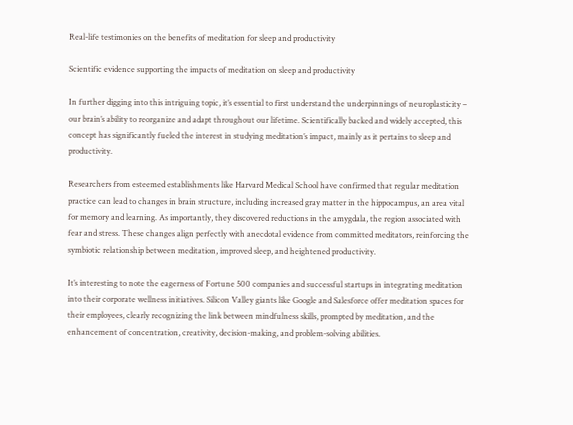Real-life testimonies on the benefits of meditation for sleep and productivity

Scientific evidence supporting the impacts of meditation on sleep and productivity

In further digging into this intriguing topic, it’s essential to first understand the underpinnings of neuroplasticity – our brain’s ability to reorganize and adapt throughout our lifetime. Scientifically backed and widely accepted, this concept has significantly fueled the interest in studying meditation’s impact, mainly as it pertains to sleep and productivity.

Researchers from esteemed establishments like Harvard Medical School have confirmed that regular meditation practice can lead to changes in brain structure, including increased gray matter in the hippocampus, an area vital for memory and learning. As importantly, they discovered reductions in the amygdala, the region associated with fear and stress. These changes align perfectly with anecdotal evidence from committed meditators, reinforcing the symbiotic relationship between meditation, improved sleep, and heightened productivity.

It’s interesting to note the eagerness of Fortune 500 companies and successful startups in integrating meditation into their corporate wellness initiatives. Silicon Valley giants like Google and Salesforce offer meditation spaces for their employees, clearly recognizing the link between mindfulness skills, prompted by meditation, and the enhancement of concentration, creativity, decision-making, and problem-solving abilities.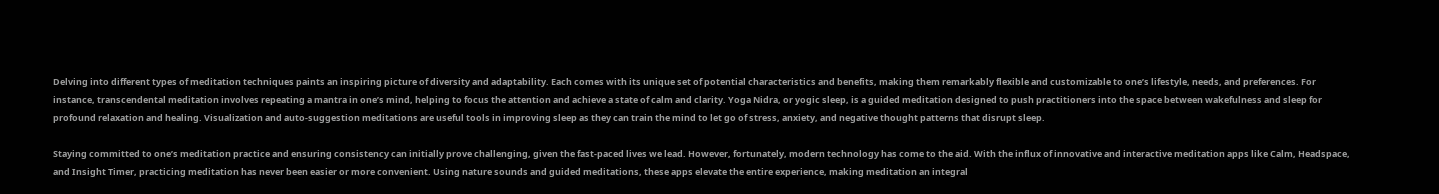Delving into different types of meditation techniques paints an inspiring picture of diversity and adaptability. Each comes with its unique set of potential characteristics and benefits, making them remarkably flexible and customizable to one’s lifestyle, needs, and preferences. For instance, transcendental meditation involves repeating a mantra in one’s mind, helping to focus the attention and achieve a state of calm and clarity. Yoga Nidra, or yogic sleep, is a guided meditation designed to push practitioners into the space between wakefulness and sleep for profound relaxation and healing. Visualization and auto-suggestion meditations are useful tools in improving sleep as they can train the mind to let go of stress, anxiety, and negative thought patterns that disrupt sleep.

Staying committed to one’s meditation practice and ensuring consistency can initially prove challenging, given the fast-paced lives we lead. However, fortunately, modern technology has come to the aid. With the influx of innovative and interactive meditation apps like Calm, Headspace, and Insight Timer, practicing meditation has never been easier or more convenient. Using nature sounds and guided meditations, these apps elevate the entire experience, making meditation an integral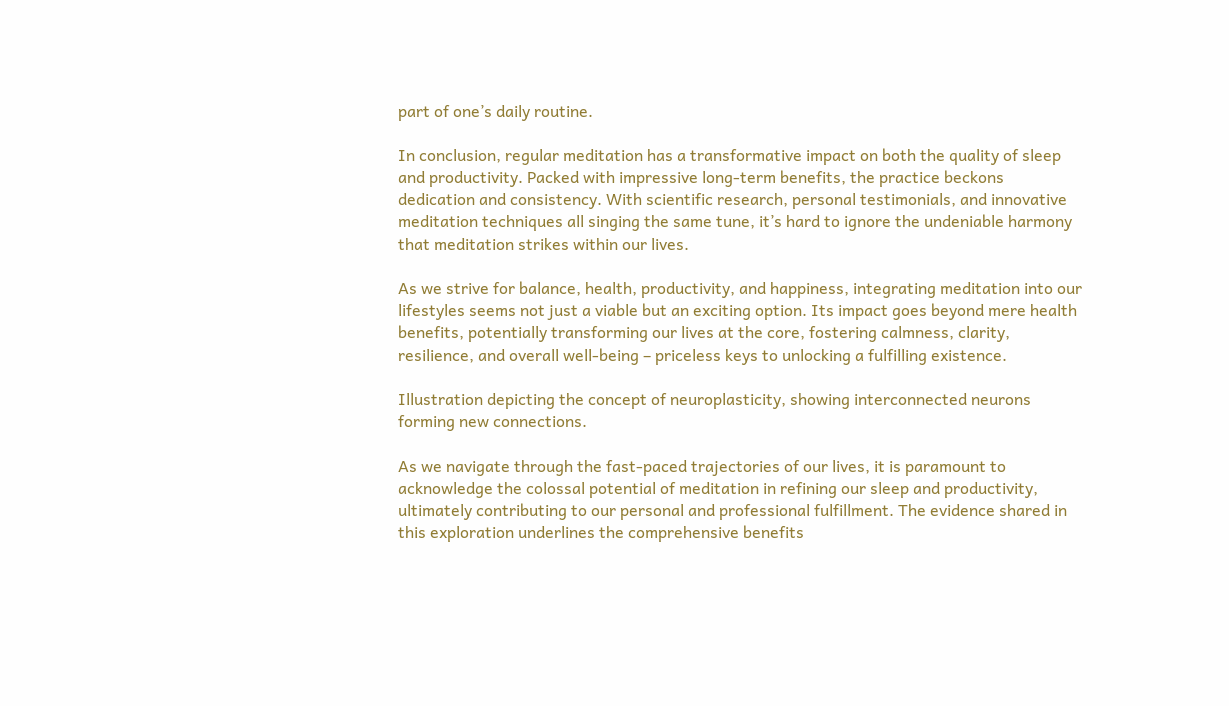part of one’s daily routine.

In conclusion, regular meditation has a transformative impact on both the quality of sleep and productivity. Packed with impressive long-term benefits, the practice beckons dedication and consistency. With scientific research, personal testimonials, and innovative meditation techniques all singing the same tune, it’s hard to ignore the undeniable harmony that meditation strikes within our lives.

As we strive for balance, health, productivity, and happiness, integrating meditation into our lifestyles seems not just a viable but an exciting option. Its impact goes beyond mere health benefits, potentially transforming our lives at the core, fostering calmness, clarity, resilience, and overall well-being – priceless keys to unlocking a fulfilling existence.

Illustration depicting the concept of neuroplasticity, showing interconnected neurons forming new connections.

As we navigate through the fast-paced trajectories of our lives, it is paramount to acknowledge the colossal potential of meditation in refining our sleep and productivity, ultimately contributing to our personal and professional fulfillment. The evidence shared in this exploration underlines the comprehensive benefits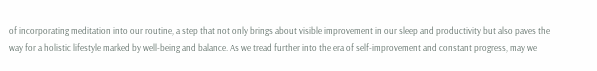of incorporating meditation into our routine, a step that not only brings about visible improvement in our sleep and productivity but also paves the way for a holistic lifestyle marked by well-being and balance. As we tread further into the era of self-improvement and constant progress, may we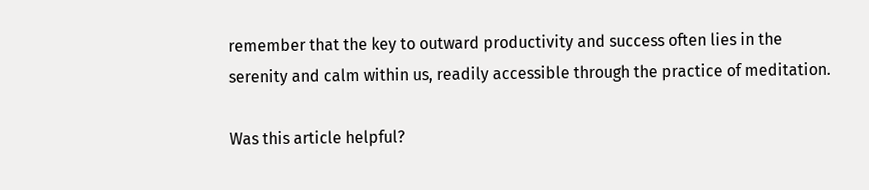remember that the key to outward productivity and success often lies in the serenity and calm within us, readily accessible through the practice of meditation.

Was this article helpful?